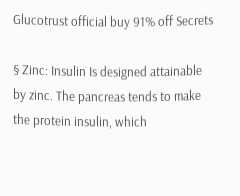Glucotrust official buy 91% off Secrets

§ Zinc: Insulin Is designed attainable by zinc. The pancreas tends to make the protein insulin, which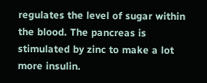regulates the level of sugar within the blood. The pancreas is stimulated by zinc to make a lot more insulin.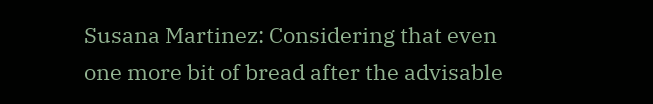Susana Martinez: Considering that even one more bit of bread after the advisable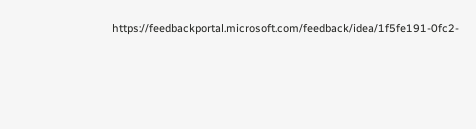https://feedbackportal.microsoft.com/feedback/idea/1f5fe191-0fc2-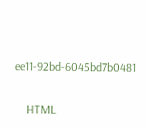ee11-92bd-6045bd7b0481


    HTML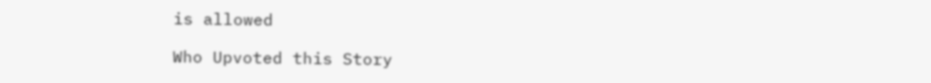is allowed

Who Upvoted this Story